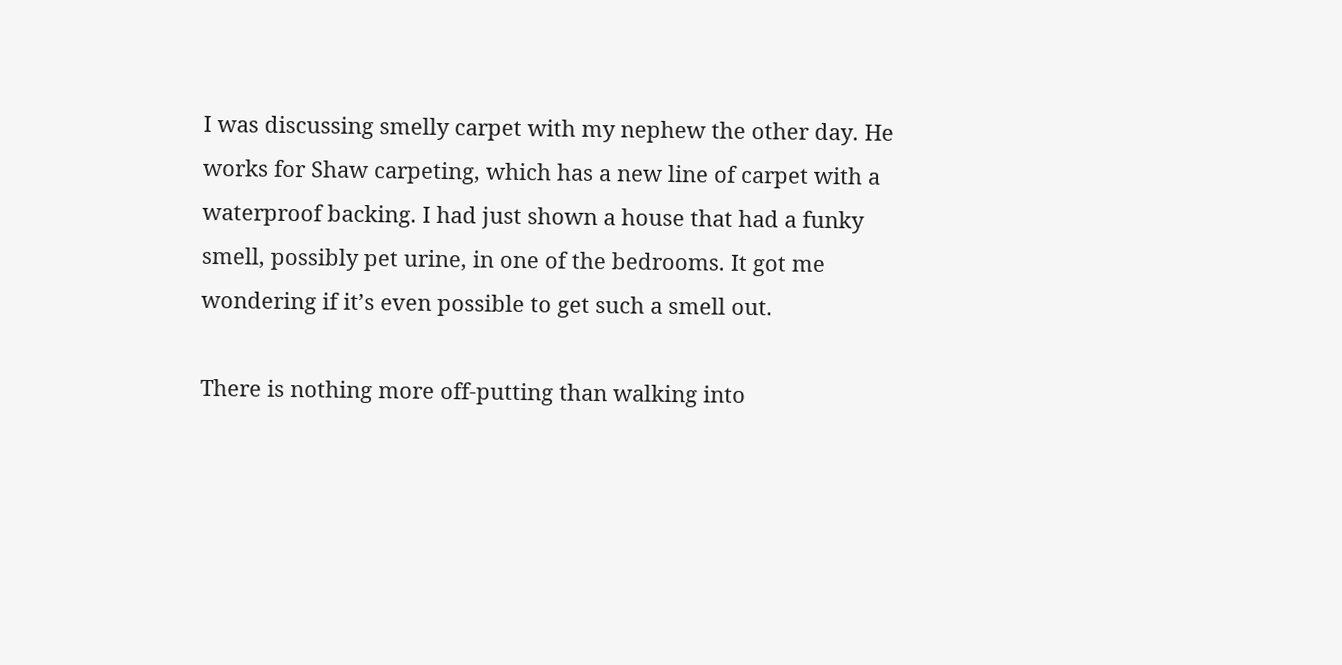I was discussing smelly carpet with my nephew the other day. He works for Shaw carpeting, which has a new line of carpet with a waterproof backing. I had just shown a house that had a funky smell, possibly pet urine, in one of the bedrooms. It got me wondering if it’s even possible to get such a smell out.

There is nothing more off-putting than walking into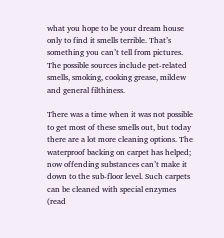what you hope to be your dream house only to find it smells terrible. That’s something you can’t tell from pictures. The possible sources include pet-related smells, smoking, cooking grease, mildew and general filthiness.

There was a time when it was not possible to get most of these smells out, but today there are a lot more cleaning options. The waterproof backing on carpet has helped; now offending substances can’t make it down to the sub-floor level. Such carpets can be cleaned with special enzymes (read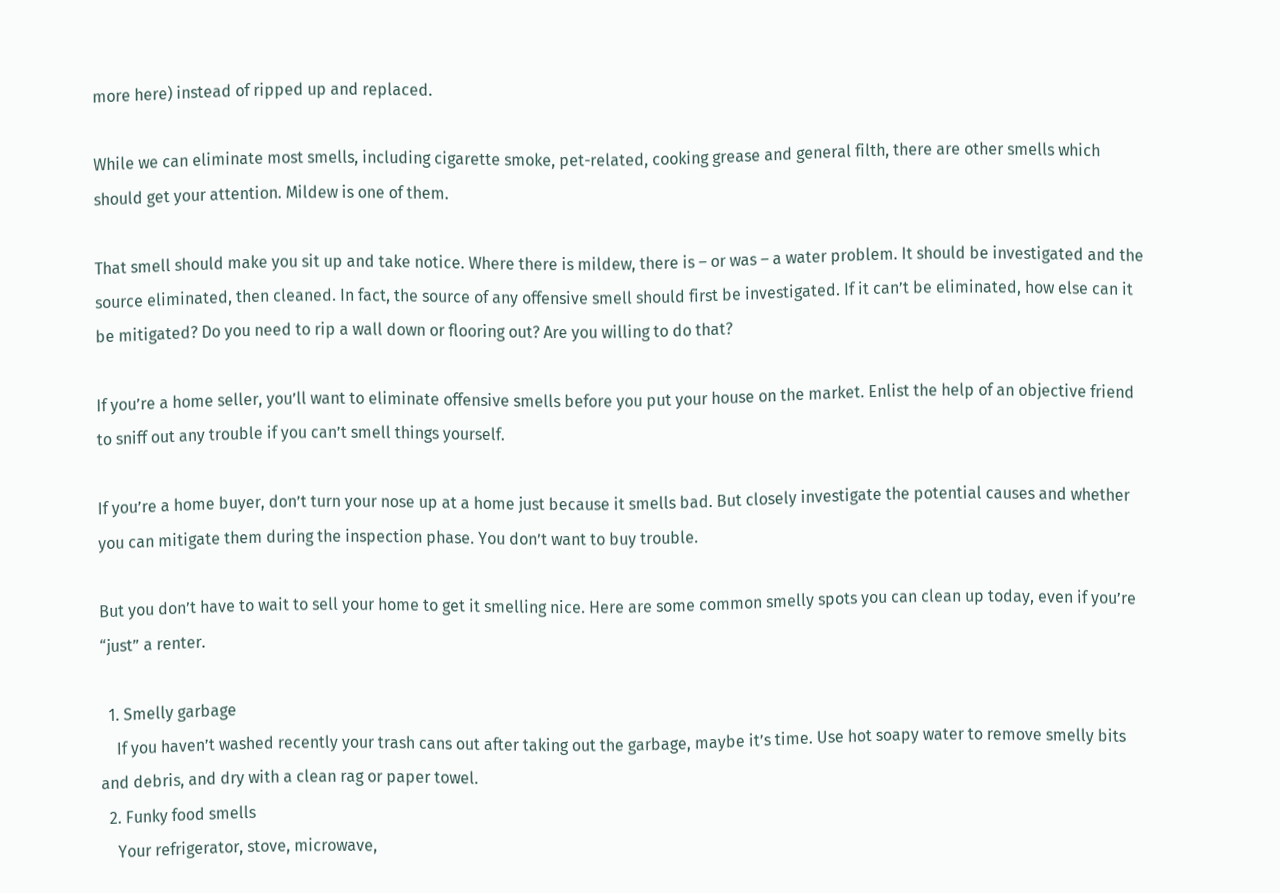more here) instead of ripped up and replaced.

While we can eliminate most smells, including cigarette smoke, pet-related, cooking grease and general filth, there are other smells which should get your attention. Mildew is one of them.

That smell should make you sit up and take notice. Where there is mildew, there is – or was – a water problem. It should be investigated and the source eliminated, then cleaned. In fact, the source of any offensive smell should first be investigated. If it can’t be eliminated, how else can it be mitigated? Do you need to rip a wall down or flooring out? Are you willing to do that?

If you’re a home seller, you’ll want to eliminate offensive smells before you put your house on the market. Enlist the help of an objective friend to sniff out any trouble if you can’t smell things yourself.

If you’re a home buyer, don’t turn your nose up at a home just because it smells bad. But closely investigate the potential causes and whether you can mitigate them during the inspection phase. You don’t want to buy trouble.

But you don’t have to wait to sell your home to get it smelling nice. Here are some common smelly spots you can clean up today, even if you’re “just” a renter.

  1. Smelly garbage
    If you haven’t washed recently your trash cans out after taking out the garbage, maybe it’s time. Use hot soapy water to remove smelly bits and debris, and dry with a clean rag or paper towel.
  2. Funky food smells
    Your refrigerator, stove, microwave,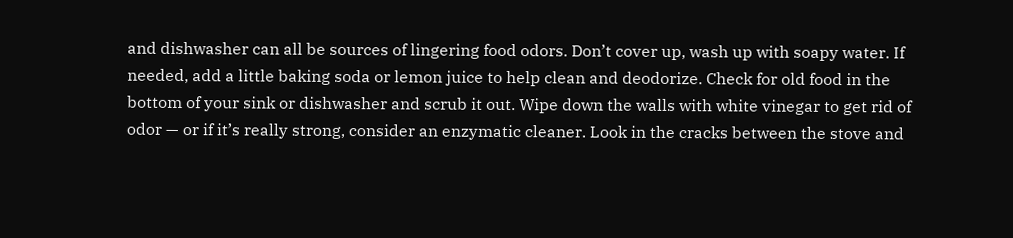and dishwasher can all be sources of lingering food odors. Don’t cover up, wash up with soapy water. If needed, add a little baking soda or lemon juice to help clean and deodorize. Check for old food in the bottom of your sink or dishwasher and scrub it out. Wipe down the walls with white vinegar to get rid of odor — or if it’s really strong, consider an enzymatic cleaner. Look in the cracks between the stove and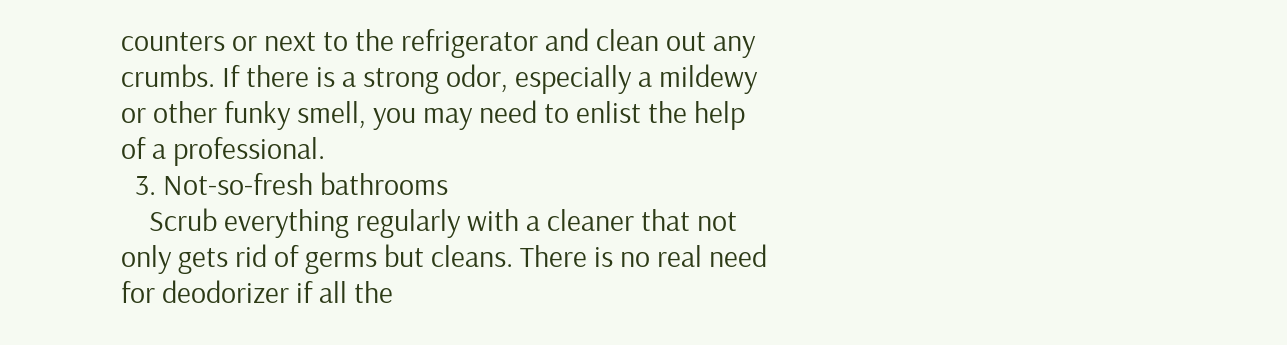counters or next to the refrigerator and clean out any crumbs. If there is a strong odor, especially a mildewy or other funky smell, you may need to enlist the help of a professional.
  3. Not-so-fresh bathrooms
    Scrub everything regularly with a cleaner that not only gets rid of germs but cleans. There is no real need for deodorizer if all the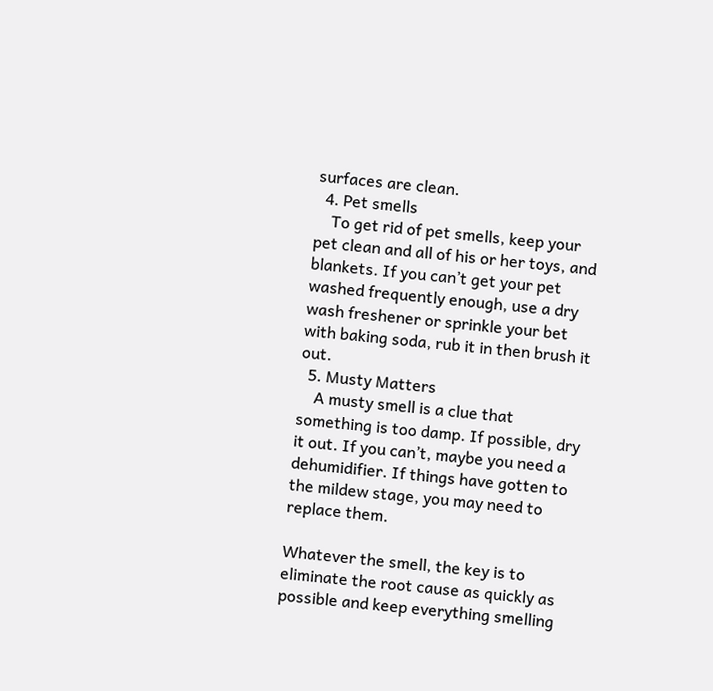surfaces are clean.
  4. Pet smells
    To get rid of pet smells, keep your pet clean and all of his or her toys, and blankets. If you can’t get your pet washed frequently enough, use a dry wash freshener or sprinkle your bet with baking soda, rub it in then brush it out.
  5. Musty Matters
    A musty smell is a clue that something is too damp. If possible, dry it out. If you can’t, maybe you need a dehumidifier. If things have gotten to the mildew stage, you may need to replace them.

Whatever the smell, the key is to eliminate the root cause as quickly as possible and keep everything smelling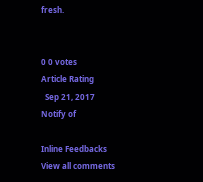fresh.


0 0 votes
Article Rating
  Sep 21, 2017
Notify of

Inline Feedbacks
View all comments